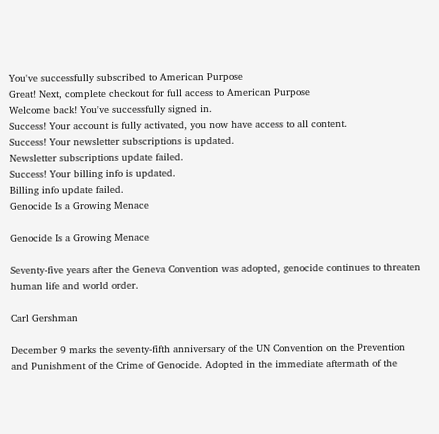You've successfully subscribed to American Purpose
Great! Next, complete checkout for full access to American Purpose
Welcome back! You've successfully signed in.
Success! Your account is fully activated, you now have access to all content.
Success! Your newsletter subscriptions is updated.
Newsletter subscriptions update failed.
Success! Your billing info is updated.
Billing info update failed.
Genocide Is a Growing Menace

Genocide Is a Growing Menace

Seventy-five years after the Geneva Convention was adopted, genocide continues to threaten human life and world order.

Carl Gershman

December 9 marks the seventy-fifth anniversary of the UN Convention on the Prevention and Punishment of the Crime of Genocide. Adopted in the immediate aftermath of the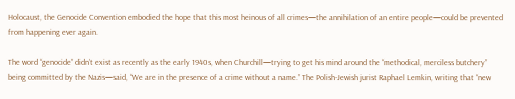Holocaust, the Genocide Convention embodied the hope that this most heinous of all crimes—the annihilation of an entire people—could be prevented from happening ever again.

The word “genocide” didn’t exist as recently as the early 1940s, when Churchill—trying to get his mind around the “methodical, merciless butchery” being committed by the Nazis—said, “We are in the presence of a crime without a name.” The Polish-Jewish jurist Raphael Lemkin, writing that “new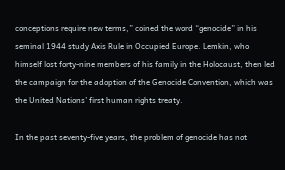conceptions require new terms,” coined the word “genocide” in his seminal 1944 study Axis Rule in Occupied Europe. Lemkin, who himself lost forty-nine members of his family in the Holocaust, then led the campaign for the adoption of the Genocide Convention, which was the United Nations’ first human rights treaty.

In the past seventy-five years, the problem of genocide has not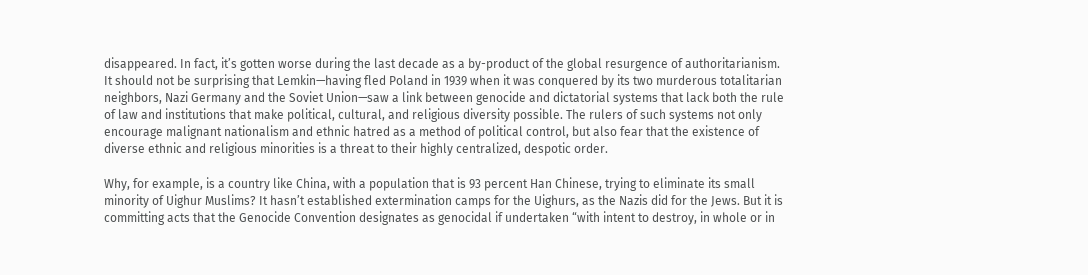disappeared. In fact, it’s gotten worse during the last decade as a by-product of the global resurgence of authoritarianism. It should not be surprising that Lemkin—having fled Poland in 1939 when it was conquered by its two murderous totalitarian neighbors, Nazi Germany and the Soviet Union—saw a link between genocide and dictatorial systems that lack both the rule of law and institutions that make political, cultural, and religious diversity possible. The rulers of such systems not only encourage malignant nationalism and ethnic hatred as a method of political control, but also fear that the existence of diverse ethnic and religious minorities is a threat to their highly centralized, despotic order.

Why, for example, is a country like China, with a population that is 93 percent Han Chinese, trying to eliminate its small minority of Uighur Muslims? It hasn’t established extermination camps for the Uighurs, as the Nazis did for the Jews. But it is committing acts that the Genocide Convention designates as genocidal if undertaken “with intent to destroy, in whole or in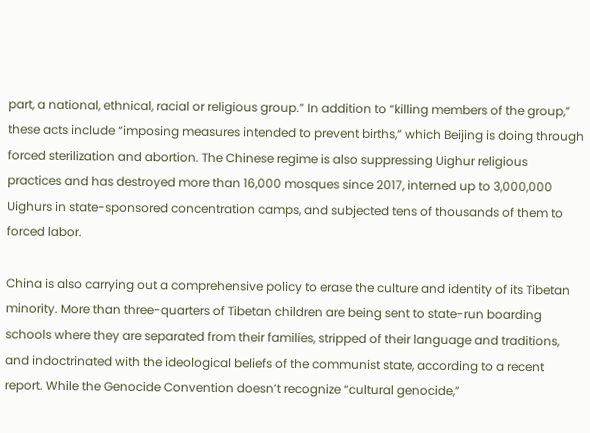part, a national, ethnical, racial or religious group.” In addition to “killing members of the group,” these acts include “imposing measures intended to prevent births,” which Beijing is doing through forced sterilization and abortion. The Chinese regime is also suppressing Uighur religious practices and has destroyed more than 16,000 mosques since 2017, interned up to 3,000,000 Uighurs in state-sponsored concentration camps, and subjected tens of thousands of them to forced labor.

China is also carrying out a comprehensive policy to erase the culture and identity of its Tibetan minority. More than three-quarters of Tibetan children are being sent to state-run boarding schools where they are separated from their families, stripped of their language and traditions, and indoctrinated with the ideological beliefs of the communist state, according to a recent report. While the Genocide Convention doesn’t recognize “cultural genocide,”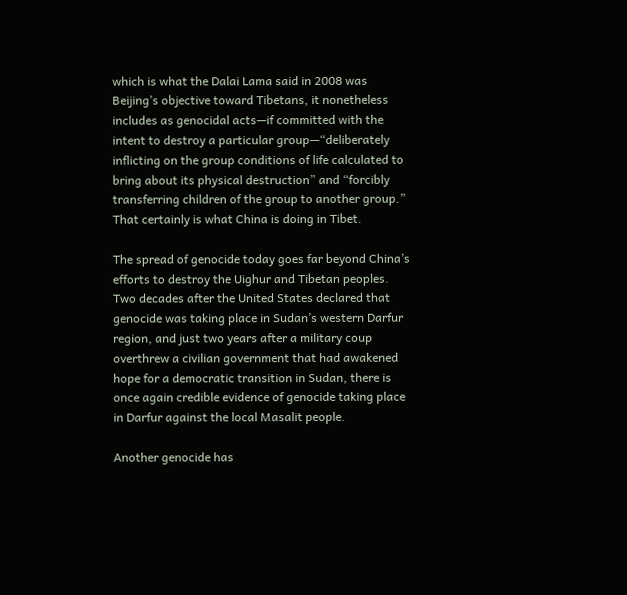which is what the Dalai Lama said in 2008 was Beijing’s objective toward Tibetans, it nonetheless includes as genocidal acts—if committed with the intent to destroy a particular group—“deliberately inflicting on the group conditions of life calculated to bring about its physical destruction” and “forcibly transferring children of the group to another group.” That certainly is what China is doing in Tibet.

The spread of genocide today goes far beyond China’s efforts to destroy the Uighur and Tibetan peoples. Two decades after the United States declared that genocide was taking place in Sudan’s western Darfur region, and just two years after a military coup overthrew a civilian government that had awakened hope for a democratic transition in Sudan, there is once again credible evidence of genocide taking place in Darfur against the local Masalit people.

Another genocide has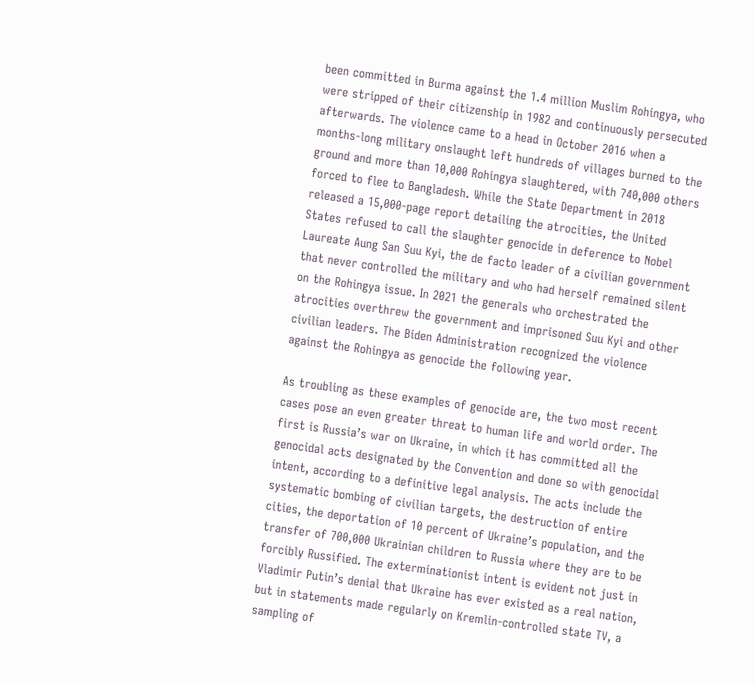been committed in Burma against the 1.4 million Muslim Rohingya, who were stripped of their citizenship in 1982 and continuously persecuted afterwards. The violence came to a head in October 2016 when a months-long military onslaught left hundreds of villages burned to the ground and more than 10,000 Rohingya slaughtered, with 740,000 others forced to flee to Bangladesh. While the State Department in 2018 released a 15,000-page report detailing the atrocities, the United States refused to call the slaughter genocide in deference to Nobel Laureate Aung San Suu Kyi, the de facto leader of a civilian government that never controlled the military and who had herself remained silent on the Rohingya issue. In 2021 the generals who orchestrated the atrocities overthrew the government and imprisoned Suu Kyi and other civilian leaders. The Biden Administration recognized the violence against the Rohingya as genocide the following year.

As troubling as these examples of genocide are, the two most recent cases pose an even greater threat to human life and world order. The first is Russia’s war on Ukraine, in which it has committed all the genocidal acts designated by the Convention and done so with genocidal intent, according to a definitive legal analysis. The acts include the systematic bombing of civilian targets, the destruction of entire cities, the deportation of 10 percent of Ukraine’s population, and the transfer of 700,000 Ukrainian children to Russia where they are to be forcibly Russified. The exterminationist intent is evident not just in Vladimir Putin’s denial that Ukraine has ever existed as a real nation, but in statements made regularly on Kremlin-controlled state TV, a sampling of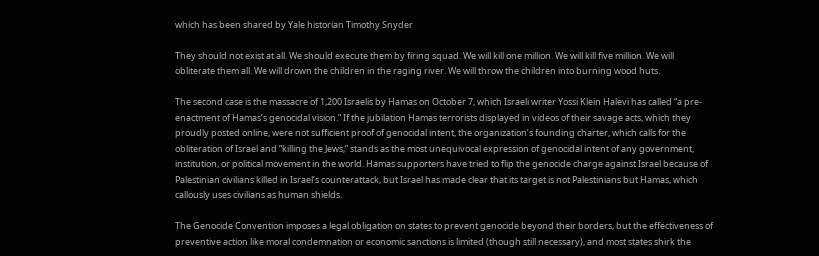which has been shared by Yale historian Timothy Snyder

They should not exist at all. We should execute them by firing squad. We will kill one million. We will kill five million. We will obliterate them all. We will drown the children in the raging river. We will throw the children into burning wood huts.

The second case is the massacre of 1,200 Israelis by Hamas on October 7, which Israeli writer Yossi Klein Halevi has called “a pre-enactment of Hamas’s genocidal vision.” If the jubilation Hamas terrorists displayed in videos of their savage acts, which they proudly posted online, were not sufficient proof of genocidal intent, the organization’s founding charter, which calls for the obliteration of Israel and “killing the Jews,” stands as the most unequivocal expression of genocidal intent of any government, institution, or political movement in the world. Hamas supporters have tried to flip the genocide charge against Israel because of Palestinian civilians killed in Israel’s counterattack, but Israel has made clear that its target is not Palestinians but Hamas, which callously uses civilians as human shields.

The Genocide Convention imposes a legal obligation on states to prevent genocide beyond their borders, but the effectiveness of preventive action like moral condemnation or economic sanctions is limited (though still necessary), and most states shirk the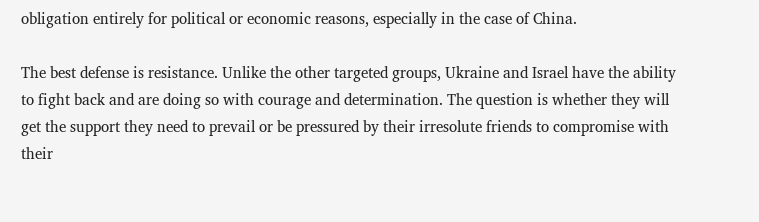obligation entirely for political or economic reasons, especially in the case of China.

The best defense is resistance. Unlike the other targeted groups, Ukraine and Israel have the ability to fight back and are doing so with courage and determination. The question is whether they will get the support they need to prevail or be pressured by their irresolute friends to compromise with their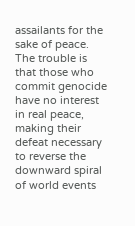assailants for the sake of peace. The trouble is that those who commit genocide have no interest in real peace, making their defeat necessary to reverse the downward spiral of world events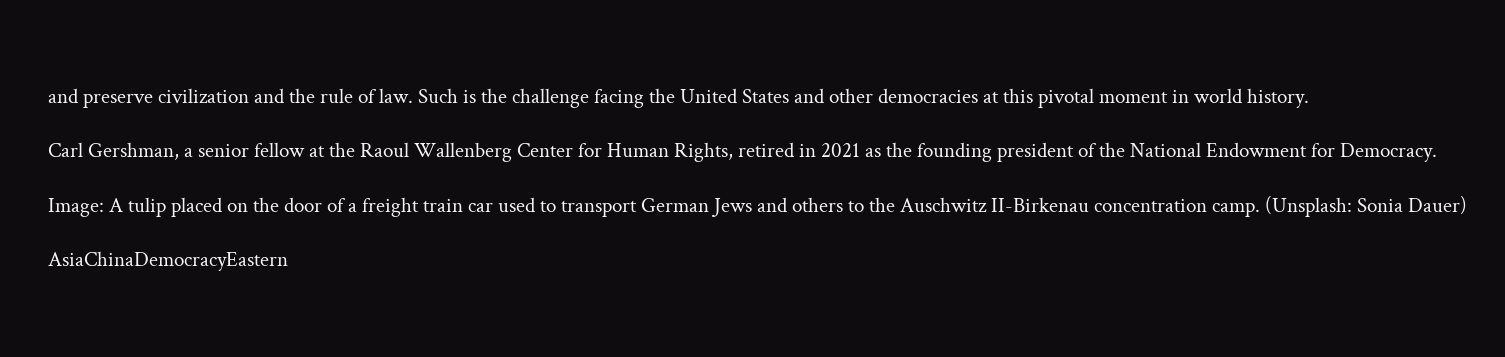and preserve civilization and the rule of law. Such is the challenge facing the United States and other democracies at this pivotal moment in world history.

Carl Gershman, a senior fellow at the Raoul Wallenberg Center for Human Rights, retired in 2021 as the founding president of the National Endowment for Democracy.

Image: A tulip placed on the door of a freight train car used to transport German Jews and others to the Auschwitz II-Birkenau concentration camp. (Unsplash: Sonia Dauer)

AsiaChinaDemocracyEastern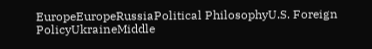EuropeEuropeRussiaPolitical PhilosophyU.S. Foreign PolicyUkraineMiddle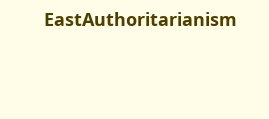EastAuthoritarianism